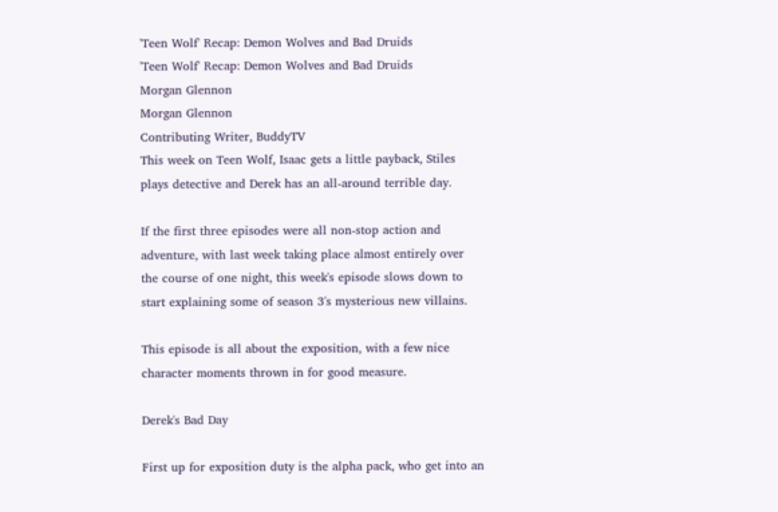'Teen Wolf' Recap: Demon Wolves and Bad Druids
'Teen Wolf' Recap: Demon Wolves and Bad Druids
Morgan Glennon
Morgan Glennon
Contributing Writer, BuddyTV
This week on Teen Wolf, Isaac gets a little payback, Stiles plays detective and Derek has an all-around terrible day.

If the first three episodes were all non-stop action and adventure, with last week taking place almost entirely over the course of one night, this week's episode slows down to start explaining some of season 3's mysterious new villains.

This episode is all about the exposition, with a few nice character moments thrown in for good measure.

Derek's Bad Day

First up for exposition duty is the alpha pack, who get into an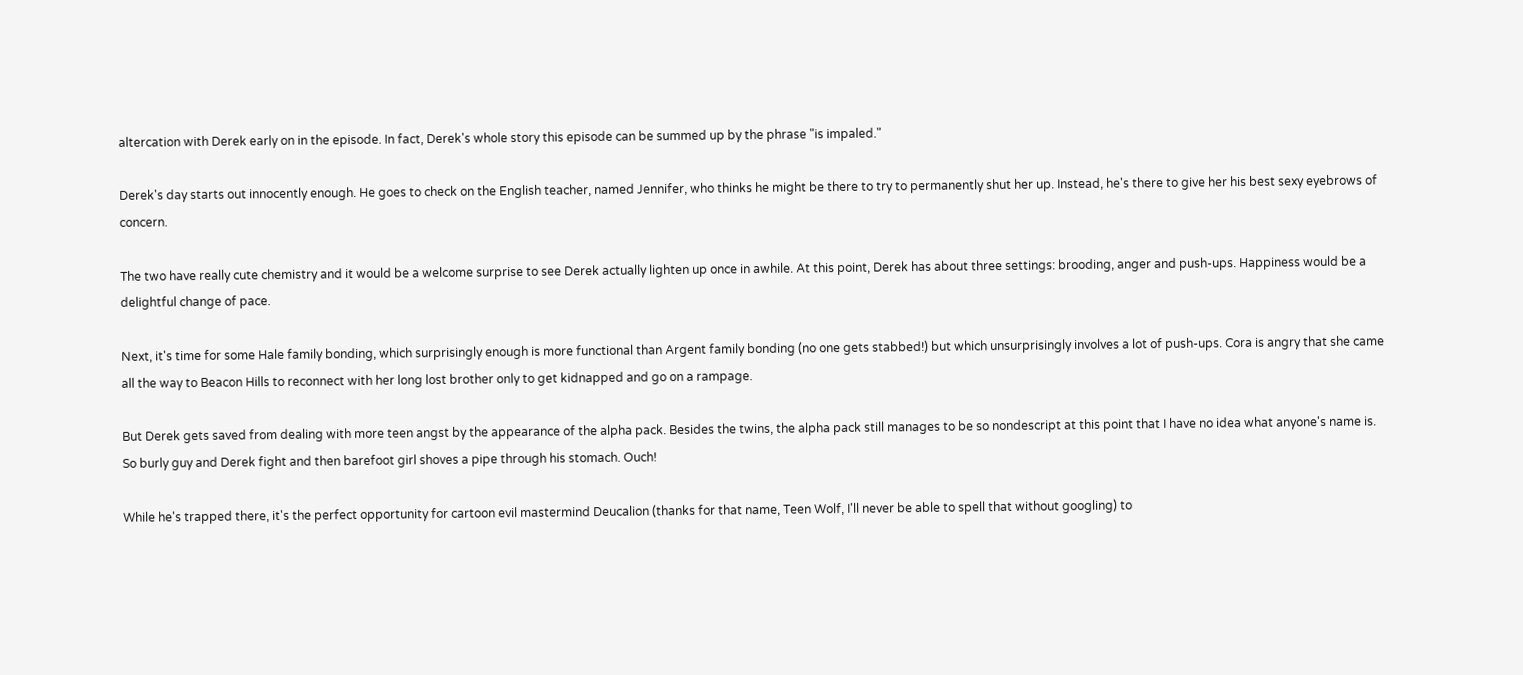altercation with Derek early on in the episode. In fact, Derek's whole story this episode can be summed up by the phrase "is impaled."

Derek's day starts out innocently enough. He goes to check on the English teacher, named Jennifer, who thinks he might be there to try to permanently shut her up. Instead, he's there to give her his best sexy eyebrows of concern.

The two have really cute chemistry and it would be a welcome surprise to see Derek actually lighten up once in awhile. At this point, Derek has about three settings: brooding, anger and push-ups. Happiness would be a delightful change of pace.

Next, it's time for some Hale family bonding, which surprisingly enough is more functional than Argent family bonding (no one gets stabbed!) but which unsurprisingly involves a lot of push-ups. Cora is angry that she came all the way to Beacon Hills to reconnect with her long lost brother only to get kidnapped and go on a rampage.

But Derek gets saved from dealing with more teen angst by the appearance of the alpha pack. Besides the twins, the alpha pack still manages to be so nondescript at this point that I have no idea what anyone's name is. So burly guy and Derek fight and then barefoot girl shoves a pipe through his stomach. Ouch!

While he's trapped there, it's the perfect opportunity for cartoon evil mastermind Deucalion (thanks for that name, Teen Wolf, I'll never be able to spell that without googling) to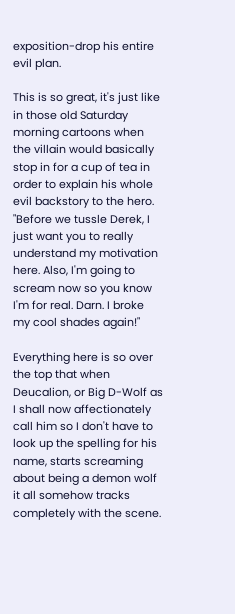exposition-drop his entire evil plan.

This is so great, it's just like in those old Saturday morning cartoons when the villain would basically stop in for a cup of tea in order to explain his whole evil backstory to the hero. "Before we tussle Derek, I just want you to really understand my motivation here. Also, I'm going to scream now so you know I'm for real. Darn. I broke my cool shades again!"

Everything here is so over the top that when Deucalion, or Big D-Wolf as I shall now affectionately call him so I don't have to look up the spelling for his name, starts screaming about being a demon wolf it all somehow tracks completely with the scene.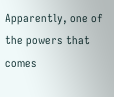Apparently, one of the powers that comes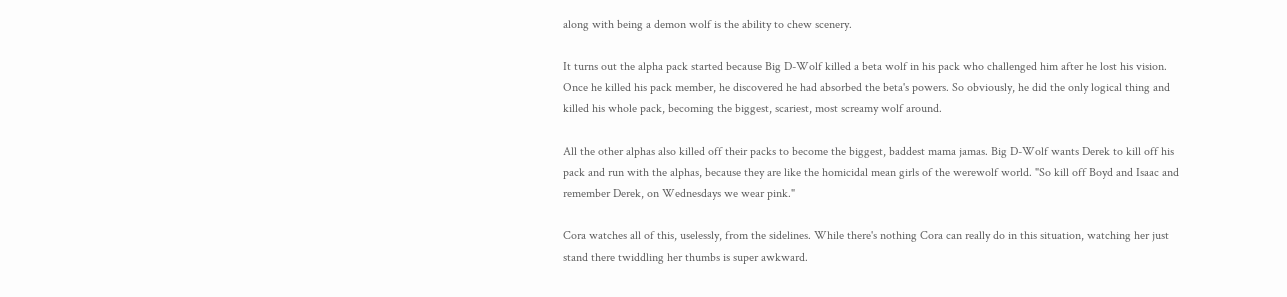along with being a demon wolf is the ability to chew scenery.

It turns out the alpha pack started because Big D-Wolf killed a beta wolf in his pack who challenged him after he lost his vision. Once he killed his pack member, he discovered he had absorbed the beta's powers. So obviously, he did the only logical thing and killed his whole pack, becoming the biggest, scariest, most screamy wolf around.

All the other alphas also killed off their packs to become the biggest, baddest mama jamas. Big D-Wolf wants Derek to kill off his pack and run with the alphas, because they are like the homicidal mean girls of the werewolf world. "So kill off Boyd and Isaac and remember Derek, on Wednesdays we wear pink."

Cora watches all of this, uselessly, from the sidelines. While there's nothing Cora can really do in this situation, watching her just stand there twiddling her thumbs is super awkward.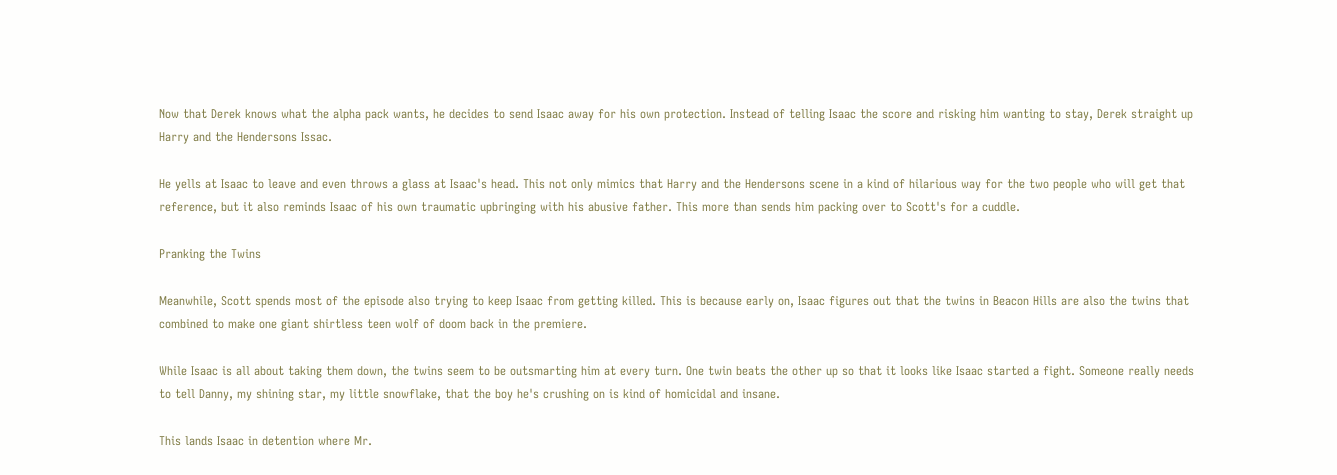Now that Derek knows what the alpha pack wants, he decides to send Isaac away for his own protection. Instead of telling Isaac the score and risking him wanting to stay, Derek straight up Harry and the Hendersons Issac.

He yells at Isaac to leave and even throws a glass at Isaac's head. This not only mimics that Harry and the Hendersons scene in a kind of hilarious way for the two people who will get that reference, but it also reminds Isaac of his own traumatic upbringing with his abusive father. This more than sends him packing over to Scott's for a cuddle.

Pranking the Twins

Meanwhile, Scott spends most of the episode also trying to keep Isaac from getting killed. This is because early on, Isaac figures out that the twins in Beacon Hills are also the twins that combined to make one giant shirtless teen wolf of doom back in the premiere.

While Isaac is all about taking them down, the twins seem to be outsmarting him at every turn. One twin beats the other up so that it looks like Isaac started a fight. Someone really needs to tell Danny, my shining star, my little snowflake, that the boy he's crushing on is kind of homicidal and insane.

This lands Isaac in detention where Mr.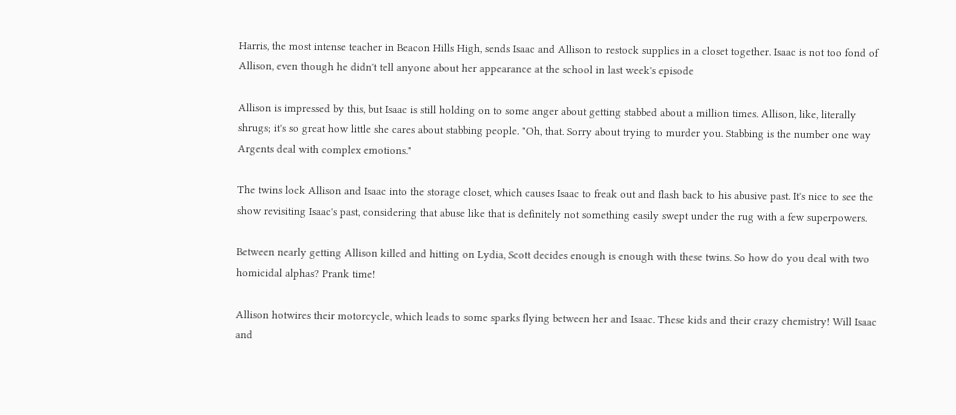Harris, the most intense teacher in Beacon Hills High, sends Isaac and Allison to restock supplies in a closet together. Isaac is not too fond of Allison, even though he didn't tell anyone about her appearance at the school in last week's episode

Allison is impressed by this, but Isaac is still holding on to some anger about getting stabbed about a million times. Allison, like, literally shrugs; it's so great how little she cares about stabbing people. "Oh, that. Sorry about trying to murder you. Stabbing is the number one way Argents deal with complex emotions."

The twins lock Allison and Isaac into the storage closet, which causes Isaac to freak out and flash back to his abusive past. It's nice to see the show revisiting Isaac's past, considering that abuse like that is definitely not something easily swept under the rug with a few superpowers.

Between nearly getting Allison killed and hitting on Lydia, Scott decides enough is enough with these twins. So how do you deal with two homicidal alphas? Prank time!

Allison hotwires their motorcycle, which leads to some sparks flying between her and Isaac. These kids and their crazy chemistry! Will Isaac and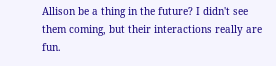Allison be a thing in the future? I didn't see them coming, but their interactions really are fun.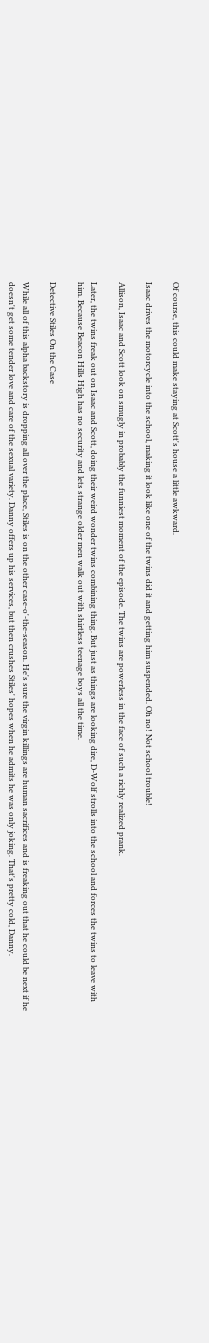Of course, this could make staying at Scott's house a little awkward.

Isaac drives the motorcycle into the school, making it look like one of the twins did it and getting him suspended. Oh no! Not school trouble!

Allison, Isaac and Scott look on smugly in probably the funniest moment of the episode. The twins are powerless in the face of such a richly realized prank.

Later, the twins freak out on Isaac and Scott, doing their weird wonder twins combining thing. But just as things are looking dire, D-Wolf strolls into the school and forces the twins to leave with him. Because Beacon Hills High has no security and lets strange older men walk out with shirtless teenage boys all the time.

Detective Stiles On the Case

While all of this alpha backstory is dropping all over the place, Stiles is on the other case-o'-the-season. He's sure the virgin killings are human sacrifices and is freaking out that he could be next if he doesn't get some tender love and care of the sexual variety. Danny offers up his services, but then crushes Stiles' hopes when he admits he was only joking. That's pretty cold, Danny.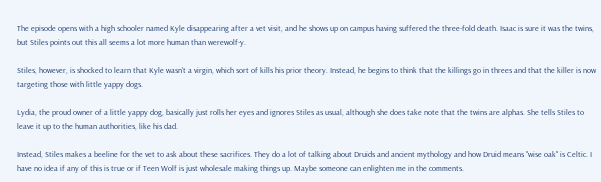The episode opens with a high schooler named Kyle disappearing after a vet visit, and he shows up on campus having suffered the three-fold death. Isaac is sure it was the twins, but Stiles points out this all seems a lot more human than werewolf-y.

Stiles, however, is shocked to learn that Kyle wasn't a virgin, which sort of kills his prior theory. Instead, he begins to think that the killings go in threes and that the killer is now targeting those with little yappy dogs.

Lydia, the proud owner of a little yappy dog, basically just rolls her eyes and ignores Stiles as usual, although she does take note that the twins are alphas. She tells Stiles to leave it up to the human authorities, like his dad.

Instead, Stiles makes a beeline for the vet to ask about these sacrifices. They do a lot of talking about Druids and ancient mythology and how Druid means "wise oak" is Celtic. I have no idea if any of this is true or if Teen Wolf is just wholesale making things up. Maybe someone can enlighten me in the comments.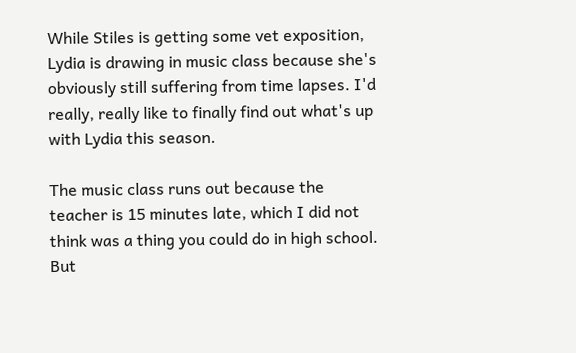While Stiles is getting some vet exposition, Lydia is drawing in music class because she's obviously still suffering from time lapses. I'd really, really like to finally find out what's up with Lydia this season.

The music class runs out because the teacher is 15 minutes late, which I did not think was a thing you could do in high school. But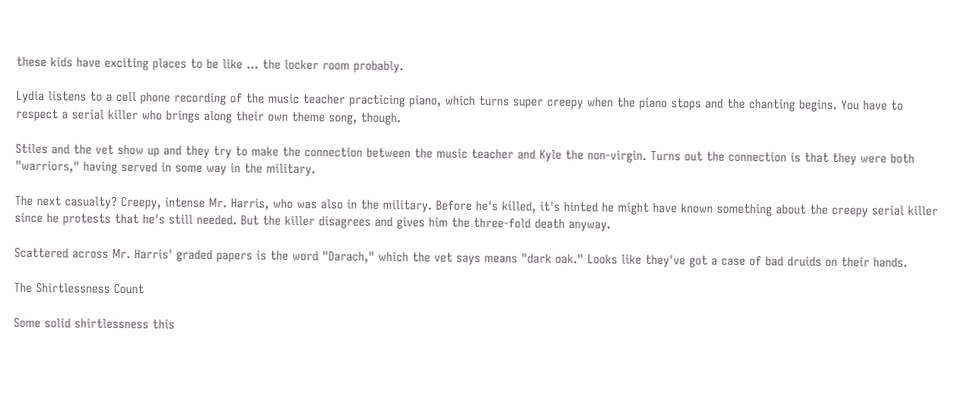these kids have exciting places to be like ... the locker room probably.

Lydia listens to a cell phone recording of the music teacher practicing piano, which turns super creepy when the piano stops and the chanting begins. You have to respect a serial killer who brings along their own theme song, though.

Stiles and the vet show up and they try to make the connection between the music teacher and Kyle the non-virgin. Turns out the connection is that they were both "warriors," having served in some way in the military.

The next casualty? Creepy, intense Mr. Harris, who was also in the military. Before he's killed, it's hinted he might have known something about the creepy serial killer since he protests that he's still needed. But the killer disagrees and gives him the three-fold death anyway.

Scattered across Mr. Harris' graded papers is the word "Darach," which the vet says means "dark oak." Looks like they've got a case of bad druids on their hands.

The Shirtlessness Count

Some solid shirtlessness this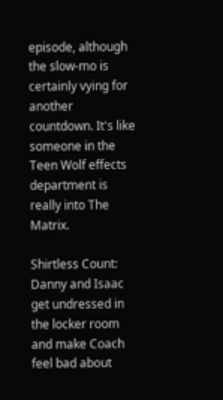episode, although the slow-mo is certainly vying for another countdown. It's like someone in the Teen Wolf effects department is really into The Matrix.

Shirtless Count: Danny and Isaac get undressed in the locker room and make Coach feel bad about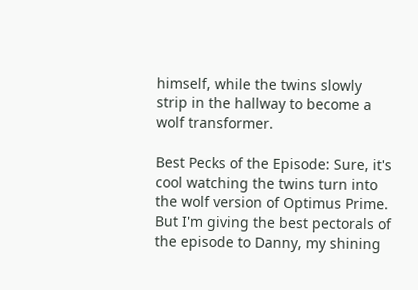himself, while the twins slowly strip in the hallway to become a wolf transformer.

Best Pecks of the Episode: Sure, it's cool watching the twins turn into the wolf version of Optimus Prime. But I'm giving the best pectorals of the episode to Danny, my shining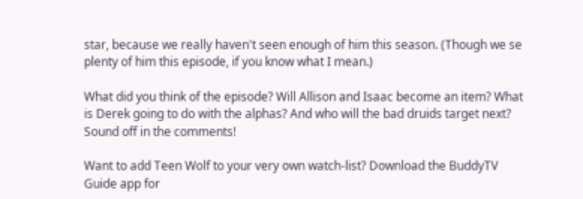star, because we really haven't seen enough of him this season. (Though we se plenty of him this episode, if you know what I mean.)

What did you think of the episode? Will Allison and Isaac become an item? What is Derek going to do with the alphas? And who will the bad druids target next? Sound off in the comments!

Want to add Teen Wolf to your very own watch-list? Download the BuddyTV Guide app for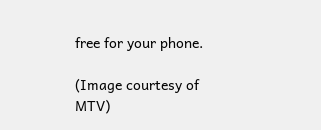free for your phone.

(Image courtesy of MTV)